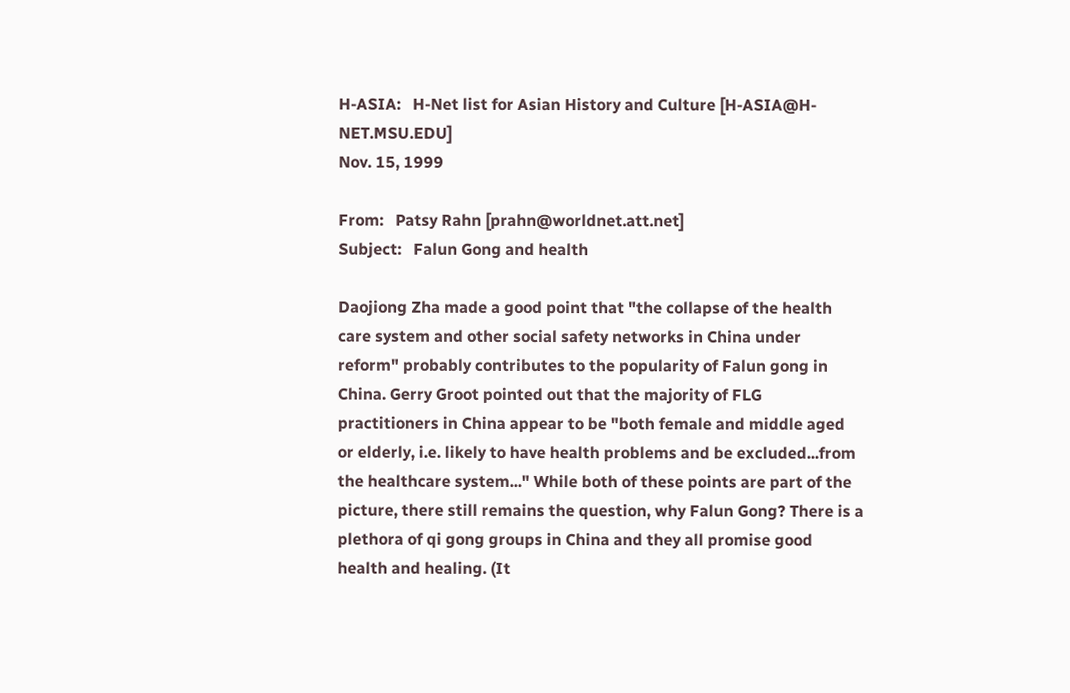H-ASIA:   H-Net list for Asian History and Culture [H-ASIA@H-NET.MSU.EDU]
Nov. 15, 1999

From:   Patsy Rahn [prahn@worldnet.att.net]
Subject:   Falun Gong and health

Daojiong Zha made a good point that "the collapse of the health care system and other social safety networks in China under reform" probably contributes to the popularity of Falun gong in China. Gerry Groot pointed out that the majority of FLG practitioners in China appear to be "both female and middle aged or elderly, i.e. likely to have health problems and be excluded...from the healthcare system..." While both of these points are part of the picture, there still remains the question, why Falun Gong? There is a plethora of qi gong groups in China and they all promise good health and healing. (It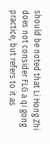should be noted that Li Hong Zhi does not consider FLG a qi gong practice, but refers to it as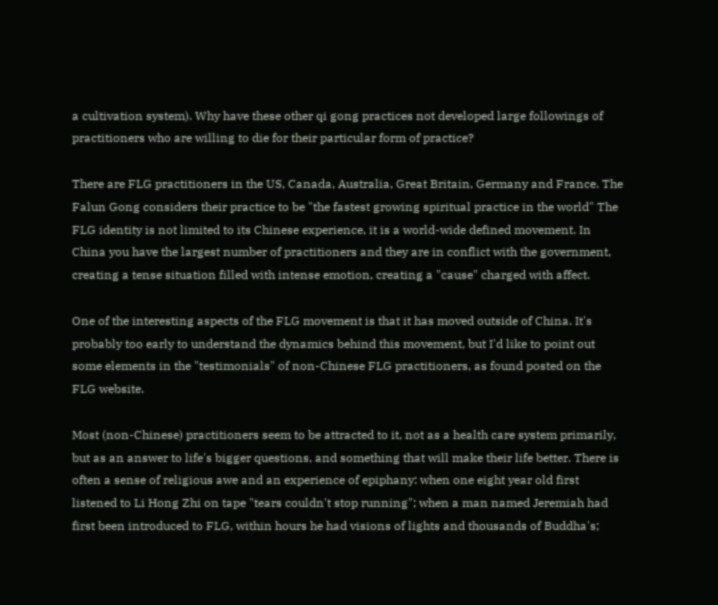a cultivation system). Why have these other qi gong practices not developed large followings of practitioners who are willing to die for their particular form of practice?

There are FLG practitioners in the US, Canada, Australia, Great Britain, Germany and France. The Falun Gong considers their practice to be "the fastest growing spiritual practice in the world" The FLG identity is not limited to its Chinese experience, it is a world-wide defined movement. In China you have the largest number of practitioners and they are in conflict with the government, creating a tense situation filled with intense emotion, creating a "cause" charged with affect.

One of the interesting aspects of the FLG movement is that it has moved outside of China. It's probably too early to understand the dynamics behind this movement, but I'd like to point out some elements in the "testimonials" of non-Chinese FLG practitioners, as found posted on the FLG website.

Most (non-Chinese) practitioners seem to be attracted to it, not as a health care system primarily, but as an answer to life's bigger questions, and something that will make their life better. There is often a sense of religious awe and an experience of epiphany: when one eight year old first listened to Li Hong Zhi on tape "tears couldn't stop running"; when a man named Jeremiah had first been introduced to FLG, within hours he had visions of lights and thousands of Buddha's;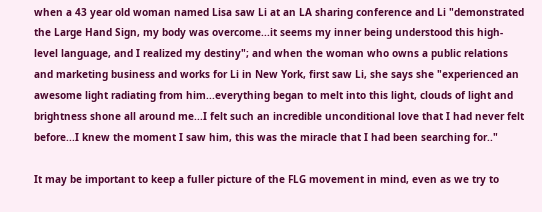when a 43 year old woman named Lisa saw Li at an LA sharing conference and Li "demonstrated the Large Hand Sign, my body was overcome...it seems my inner being understood this high-level language, and I realized my destiny"; and when the woman who owns a public relations and marketing business and works for Li in New York, first saw Li, she says she "experienced an awesome light radiating from him...everything began to melt into this light, clouds of light and brightness shone all around me...I felt such an incredible unconditional love that I had never felt before...I knew the moment I saw him, this was the miracle that I had been searching for.."

It may be important to keep a fuller picture of the FLG movement in mind, even as we try to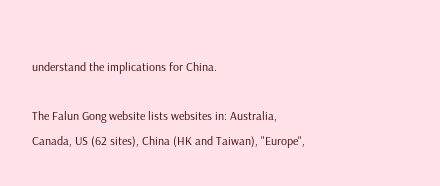understand the implications for China.

The Falun Gong website lists websites in: Australia, Canada, US (62 sites), China (HK and Taiwan), "Europe",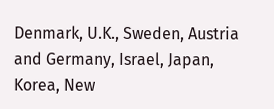Denmark, U.K., Sweden, Austria and Germany, Israel, Japan, Korea, New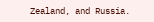Zealand, and Russia.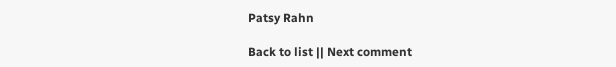Patsy Rahn

Back to list || Next comment